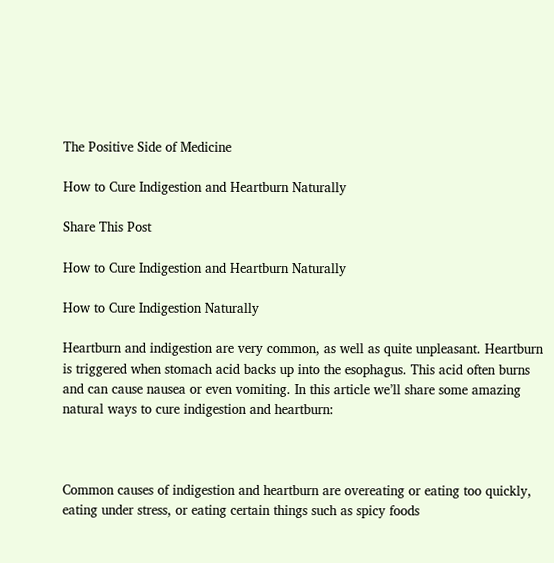The Positive Side of Medicine

How to Cure Indigestion and Heartburn Naturally

Share This Post

How to Cure Indigestion and Heartburn Naturally

How to Cure Indigestion Naturally

Heartburn and indigestion are very common, as well as quite unpleasant. Heartburn is triggered when stomach acid backs up into the esophagus. This acid often burns and can cause nausea or even vomiting. In this article we’ll share some amazing natural ways to cure indigestion and heartburn:



Common causes of indigestion and heartburn are overeating or eating too quickly, eating under stress, or eating certain things such as spicy foods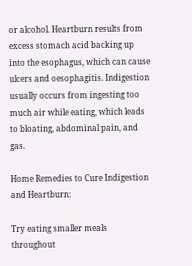or alcohol. Heartburn results from excess stomach acid backing up into the esophagus, which can cause ulcers and oesophagitis. Indigestion usually occurs from ingesting too much air while eating, which leads to bloating, abdominal pain, and gas.

Home Remedies to Cure Indigestion and Heartburn:

Try eating smaller meals throughout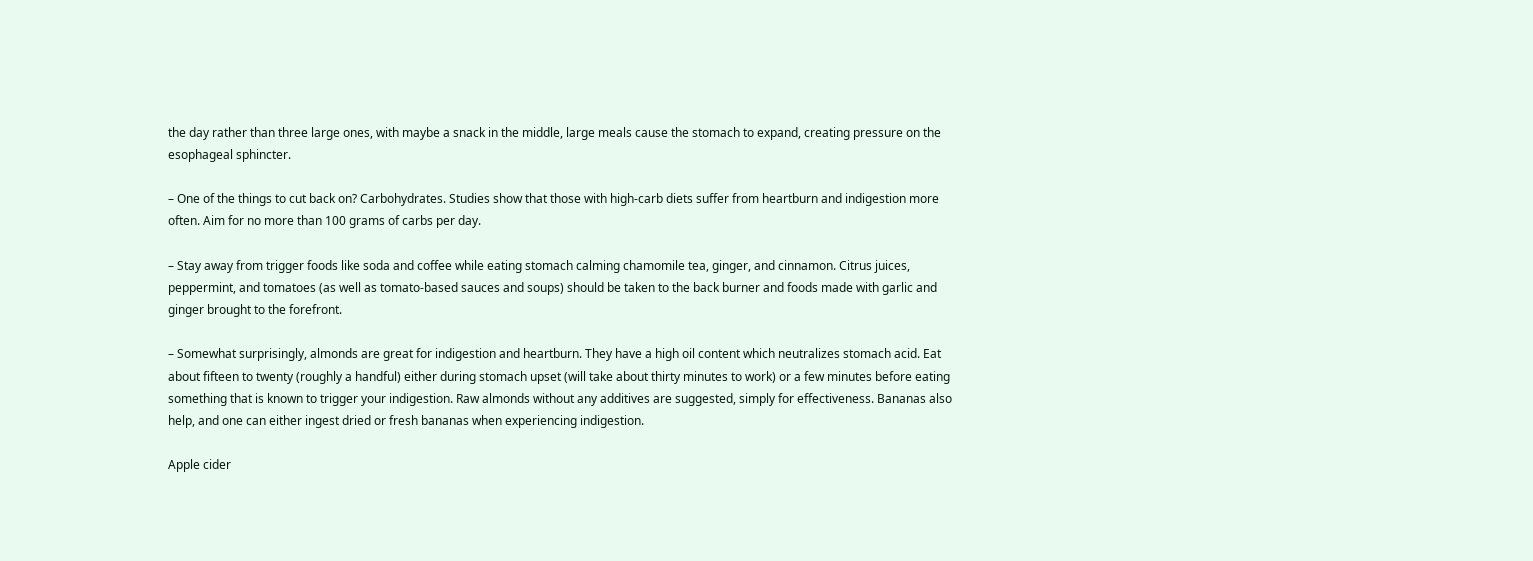the day rather than three large ones, with maybe a snack in the middle, large meals cause the stomach to expand, creating pressure on the esophageal sphincter.

– One of the things to cut back on? Carbohydrates. Studies show that those with high-carb diets suffer from heartburn and indigestion more often. Aim for no more than 100 grams of carbs per day.

– Stay away from trigger foods like soda and coffee while eating stomach calming chamomile tea, ginger, and cinnamon. Citrus juices, peppermint, and tomatoes (as well as tomato-based sauces and soups) should be taken to the back burner and foods made with garlic and ginger brought to the forefront.

– Somewhat surprisingly, almonds are great for indigestion and heartburn. They have a high oil content which neutralizes stomach acid. Eat about fifteen to twenty (roughly a handful) either during stomach upset (will take about thirty minutes to work) or a few minutes before eating something that is known to trigger your indigestion. Raw almonds without any additives are suggested, simply for effectiveness. Bananas also help, and one can either ingest dried or fresh bananas when experiencing indigestion.

Apple cider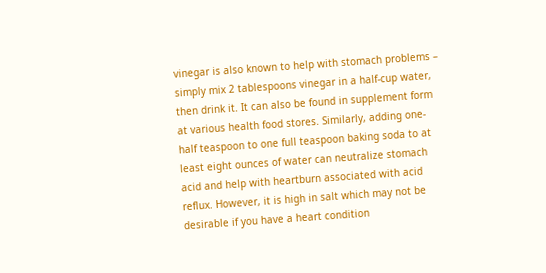vinegar is also known to help with stomach problems – simply mix 2 tablespoons vinegar in a half-cup water, then drink it. It can also be found in supplement form at various health food stores. Similarly, adding one-half teaspoon to one full teaspoon baking soda to at least eight ounces of water can neutralize stomach acid and help with heartburn associated with acid reflux. However, it is high in salt which may not be desirable if you have a heart condition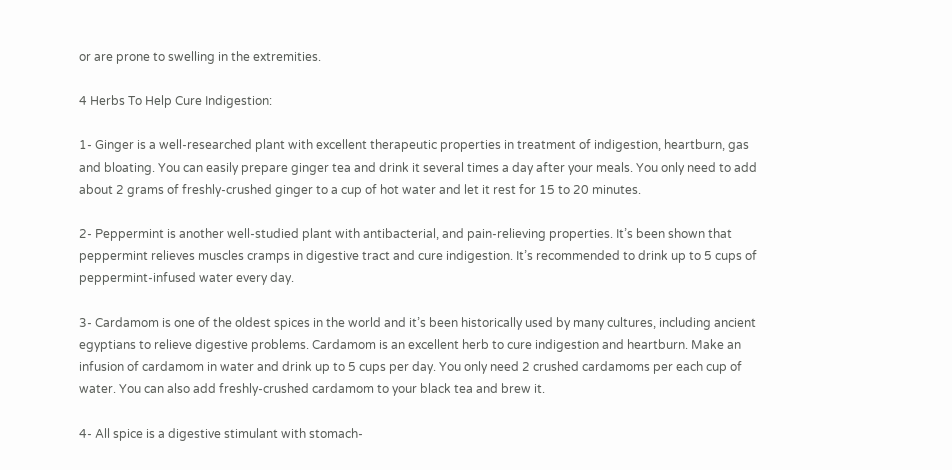or are prone to swelling in the extremities.

4 Herbs To Help Cure Indigestion:

1- Ginger is a well-researched plant with excellent therapeutic properties in treatment of indigestion, heartburn, gas and bloating. You can easily prepare ginger tea and drink it several times a day after your meals. You only need to add about 2 grams of freshly-crushed ginger to a cup of hot water and let it rest for 15 to 20 minutes.

2- Peppermint is another well-studied plant with antibacterial, and pain-relieving properties. It’s been shown that peppermint relieves muscles cramps in digestive tract and cure indigestion. It’s recommended to drink up to 5 cups of peppermint-infused water every day.

3- Cardamom is one of the oldest spices in the world and it’s been historically used by many cultures, including ancient egyptians to relieve digestive problems. Cardamom is an excellent herb to cure indigestion and heartburn. Make an infusion of cardamom in water and drink up to 5 cups per day. You only need 2 crushed cardamoms per each cup of water. You can also add freshly-crushed cardamom to your black tea and brew it.

4- All spice is a digestive stimulant with stomach-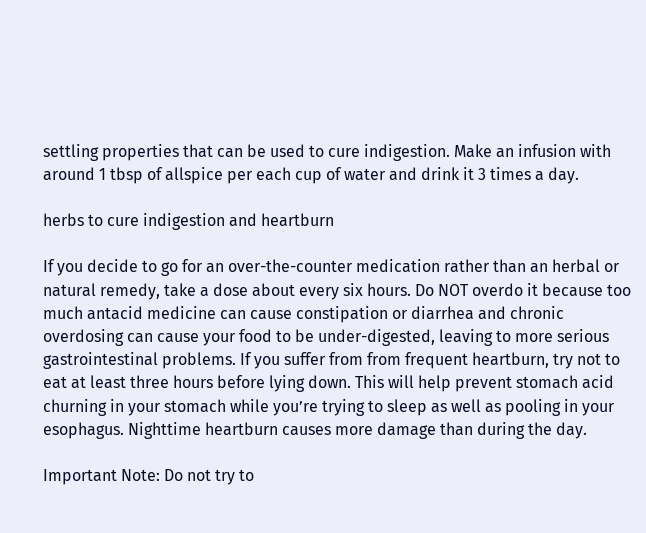settling properties that can be used to cure indigestion. Make an infusion with around 1 tbsp of allspice per each cup of water and drink it 3 times a day.

herbs to cure indigestion and heartburn

If you decide to go for an over-the-counter medication rather than an herbal or natural remedy, take a dose about every six hours. Do NOT overdo it because too much antacid medicine can cause constipation or diarrhea and chronic overdosing can cause your food to be under-digested, leaving to more serious gastrointestinal problems. If you suffer from from frequent heartburn, try not to eat at least three hours before lying down. This will help prevent stomach acid churning in your stomach while you’re trying to sleep as well as pooling in your esophagus. Nighttime heartburn causes more damage than during the day.

Important Note: Do not try to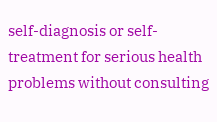self-diagnosis or self-treatment for serious health problems without consulting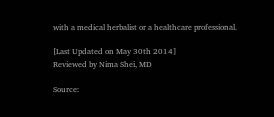with a medical herbalist or a healthcare professional.

[Last Updated on May 30th 2014]
Reviewed by Nima Shei, MD

Source: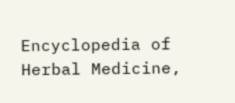Encyclopedia of Herbal Medicine,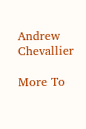Andrew Chevallier

More To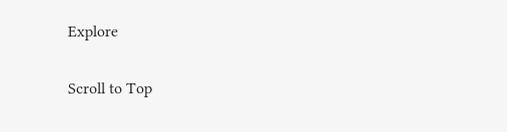Explore

Scroll to Top